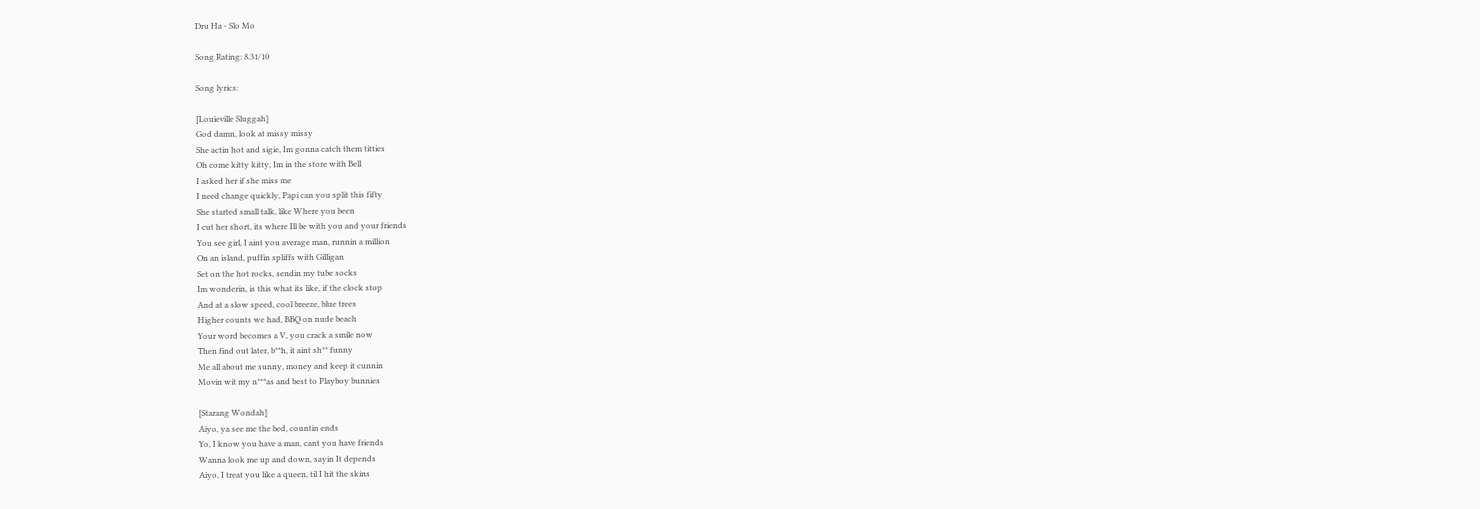Dru Ha - Slo Mo

Song Rating: 8.31/10

Song lyrics:

[Louieville Sluggah]
God damn, look at missy missy
She actin hot and sigie, Im gonna catch them titties
Oh come kitty kitty, Im in the store with Bell
I asked her if she miss me
I need change quickly, Papi can you split this fifty
She started small talk, like Where you been
I cut her short, its where Ill be with you and your friends
You see girl, I aint you average man, runnin a million
On an island, puffin spliffs with Gilligan
Set on the hot rocks, sendin my tube socks
Im wonderin, is this what its like, if the clock stop
And at a slow speed, cool breeze, blue trees
Higher counts we had, BBQ on nude beach
Your word becomes a V, you crack a smile now
Then find out later, b**h, it aint sh** funny
Me all about me sunny, money and keep it cunnin
Movin wit my n***as and best to Playboy bunnies

[Starang Wondah]
Aiyo, ya see me the bed, countin ends
Yo, I know you have a man, cant you have friends
Wanna look me up and down, sayin It depends
Aiyo, I treat you like a queen, til I hit the skins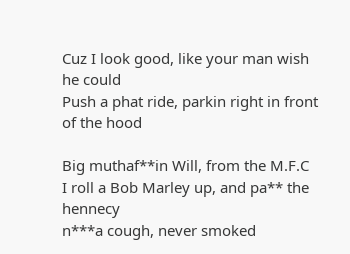Cuz I look good, like your man wish he could
Push a phat ride, parkin right in front of the hood

Big muthaf**in Will, from the M.F.C
I roll a Bob Marley up, and pa** the hennecy
n***a cough, never smoked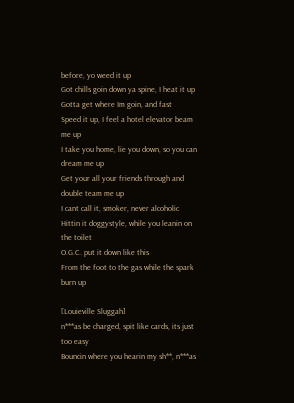before, yo weed it up
Got chills goin down ya spine, I heat it up
Gotta get where Im goin, and fast
Speed it up, I feel a hotel elevator beam me up
I take you home, lie you down, so you can dream me up
Get your all your friends through and double team me up
I cant call it, smoker, never alcoholic
Hittin it doggystyle, while you leanin on the toilet
O.G.C. put it down like this
From the foot to the gas while the spark burn up

[Louieville Sluggah]
n***as be charged, spit like cards, its just too easy
Bouncin where you hearin my sh**, n***as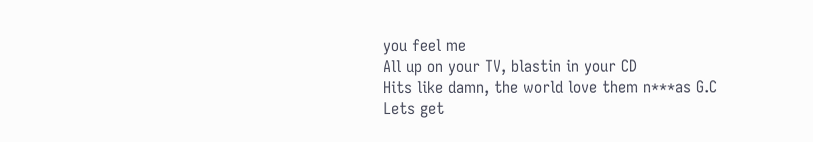you feel me
All up on your TV, blastin in your CD
Hits like damn, the world love them n***as G.C
Lets get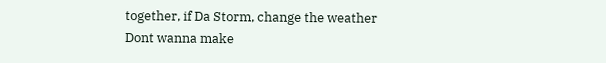together, if Da Storm, change the weather
Dont wanna make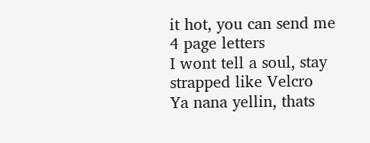it hot, you can send me 4 page letters
I wont tell a soul, stay strapped like Velcro
Ya nana yellin, thats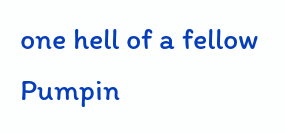one hell of a fellow
Pumpin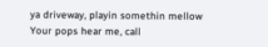ya driveway, playin somethin mellow
Your pops hear me, call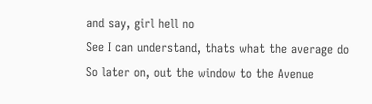and say, girl hell no
See I can understand, thats what the average do
So later on, out the window to the Avenue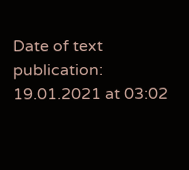Date of text publication: 19.01.2021 at 03:02